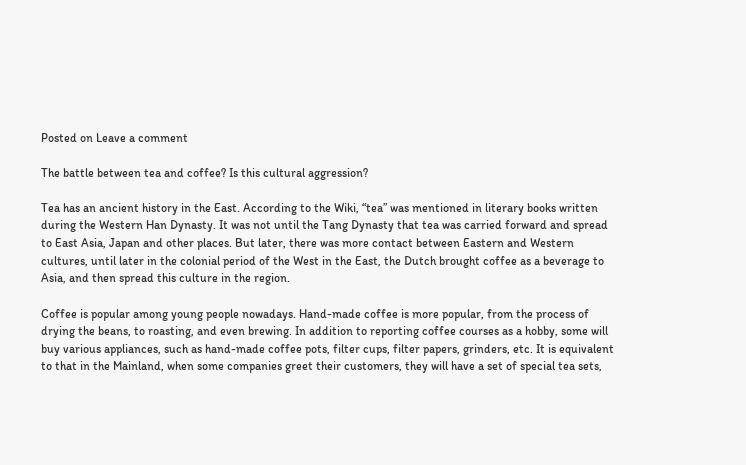Posted on Leave a comment

The battle between tea and coffee? Is this cultural aggression?

Tea has an ancient history in the East. According to the Wiki, “tea” was mentioned in literary books written during the Western Han Dynasty. It was not until the Tang Dynasty that tea was carried forward and spread to East Asia, Japan and other places. But later, there was more contact between Eastern and Western cultures, until later in the colonial period of the West in the East, the Dutch brought coffee as a beverage to Asia, and then spread this culture in the region.

Coffee is popular among young people nowadays. Hand-made coffee is more popular, from the process of drying the beans, to roasting, and even brewing. In addition to reporting coffee courses as a hobby, some will buy various appliances, such as hand-made coffee pots, filter cups, filter papers, grinders, etc. It is equivalent to that in the Mainland, when some companies greet their customers, they will have a set of special tea sets,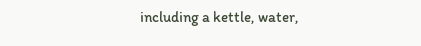including a kettle, water,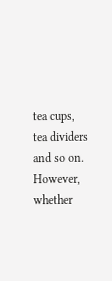tea cups, tea dividers and so on. However, whether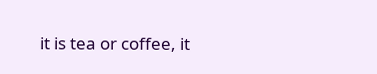it is tea or coffee, it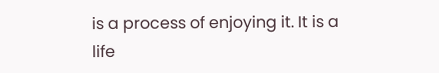is a process of enjoying it. It is a life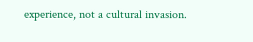experience, not a cultural invasion.